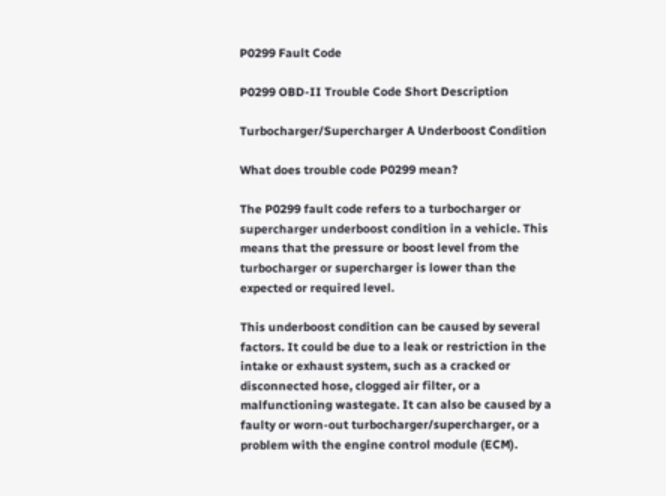P0299 Fault Code

P0299 OBD-II Trouble Code Short Description

Turbocharger/Supercharger A Underboost Condition

What does trouble code P0299 mean?

The P0299 fault code refers to a turbocharger or supercharger underboost condition in a vehicle. This means that the pressure or boost level from the turbocharger or supercharger is lower than the expected or required level.

This underboost condition can be caused by several factors. It could be due to a leak or restriction in the intake or exhaust system, such as a cracked or disconnected hose, clogged air filter, or a malfunctioning wastegate. It can also be caused by a faulty or worn-out turbocharger/supercharger, or a problem with the engine control module (ECM).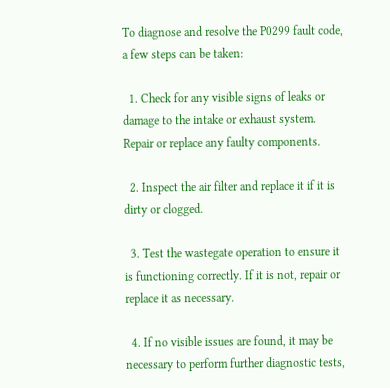To diagnose and resolve the P0299 fault code, a few steps can be taken:

  1. Check for any visible signs of leaks or damage to the intake or exhaust system. Repair or replace any faulty components.

  2. Inspect the air filter and replace it if it is dirty or clogged.

  3. Test the wastegate operation to ensure it is functioning correctly. If it is not, repair or replace it as necessary.

  4. If no visible issues are found, it may be necessary to perform further diagnostic tests,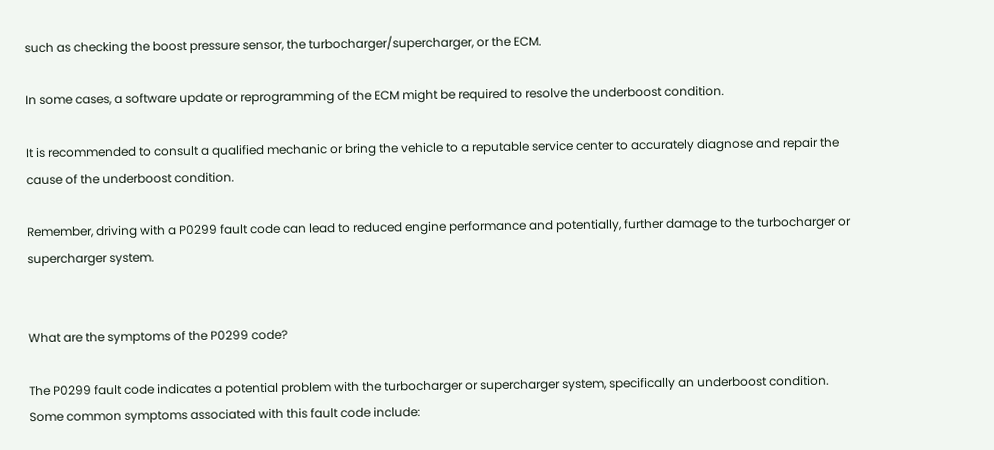such as checking the boost pressure sensor, the turbocharger/supercharger, or the ECM.

In some cases, a software update or reprogramming of the ECM might be required to resolve the underboost condition.

It is recommended to consult a qualified mechanic or bring the vehicle to a reputable service center to accurately diagnose and repair the cause of the underboost condition.

Remember, driving with a P0299 fault code can lead to reduced engine performance and potentially, further damage to the turbocharger or supercharger system.


What are the symptoms of the P0299 code?

The P0299 fault code indicates a potential problem with the turbocharger or supercharger system, specifically an underboost condition. Some common symptoms associated with this fault code include: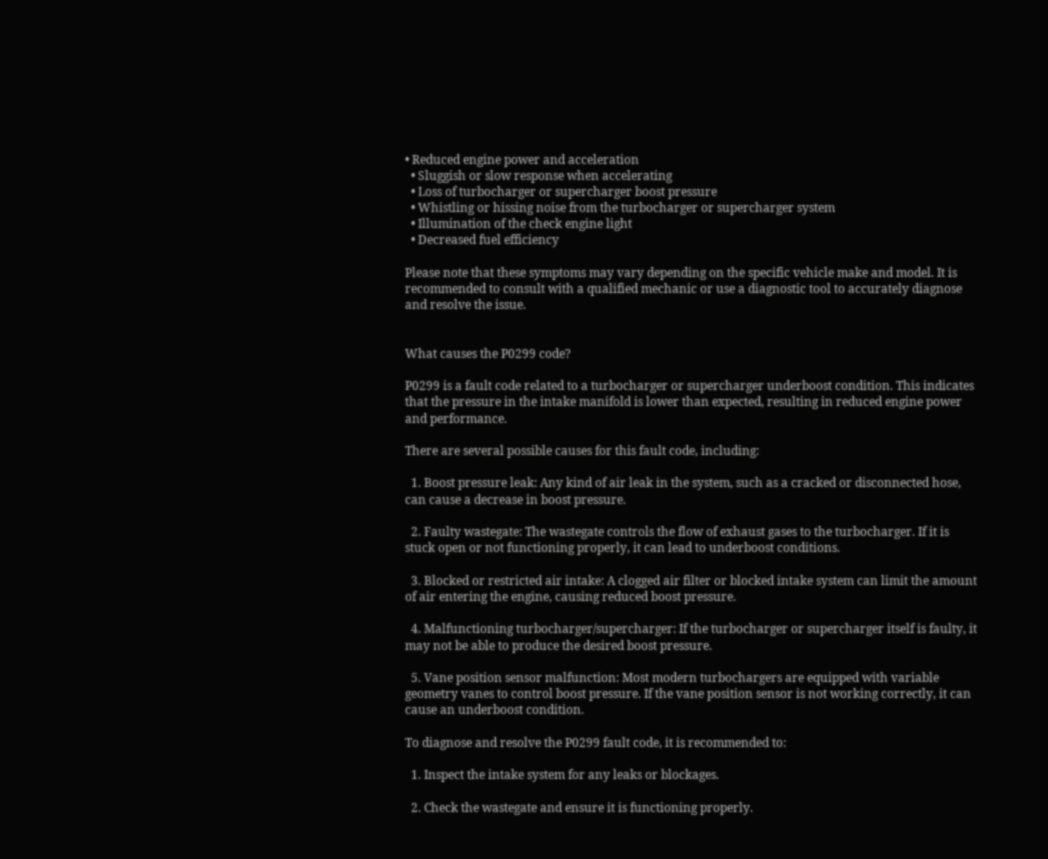• Reduced engine power and acceleration
  • Sluggish or slow response when accelerating
  • Loss of turbocharger or supercharger boost pressure
  • Whistling or hissing noise from the turbocharger or supercharger system
  • Illumination of the check engine light
  • Decreased fuel efficiency

Please note that these symptoms may vary depending on the specific vehicle make and model. It is recommended to consult with a qualified mechanic or use a diagnostic tool to accurately diagnose and resolve the issue.


What causes the P0299 code?

P0299 is a fault code related to a turbocharger or supercharger underboost condition. This indicates that the pressure in the intake manifold is lower than expected, resulting in reduced engine power and performance.

There are several possible causes for this fault code, including:

  1. Boost pressure leak: Any kind of air leak in the system, such as a cracked or disconnected hose, can cause a decrease in boost pressure.

  2. Faulty wastegate: The wastegate controls the flow of exhaust gases to the turbocharger. If it is stuck open or not functioning properly, it can lead to underboost conditions.

  3. Blocked or restricted air intake: A clogged air filter or blocked intake system can limit the amount of air entering the engine, causing reduced boost pressure.

  4. Malfunctioning turbocharger/supercharger: If the turbocharger or supercharger itself is faulty, it may not be able to produce the desired boost pressure.

  5. Vane position sensor malfunction: Most modern turbochargers are equipped with variable geometry vanes to control boost pressure. If the vane position sensor is not working correctly, it can cause an underboost condition.

To diagnose and resolve the P0299 fault code, it is recommended to:

  1. Inspect the intake system for any leaks or blockages.

  2. Check the wastegate and ensure it is functioning properly.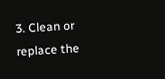3. Clean or replace the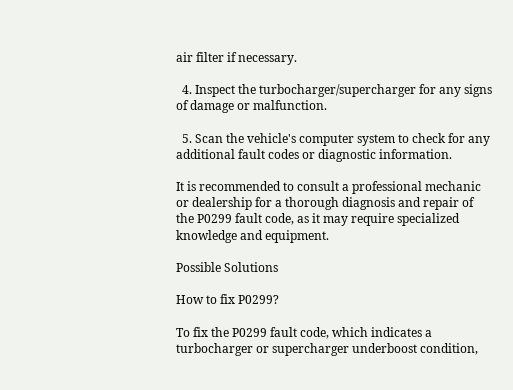air filter if necessary.

  4. Inspect the turbocharger/supercharger for any signs of damage or malfunction.

  5. Scan the vehicle's computer system to check for any additional fault codes or diagnostic information.

It is recommended to consult a professional mechanic or dealership for a thorough diagnosis and repair of the P0299 fault code, as it may require specialized knowledge and equipment.

Possible Solutions

How to fix P0299?

To fix the P0299 fault code, which indicates a turbocharger or supercharger underboost condition,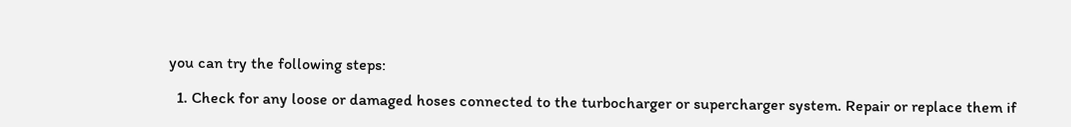you can try the following steps:

  1. Check for any loose or damaged hoses connected to the turbocharger or supercharger system. Repair or replace them if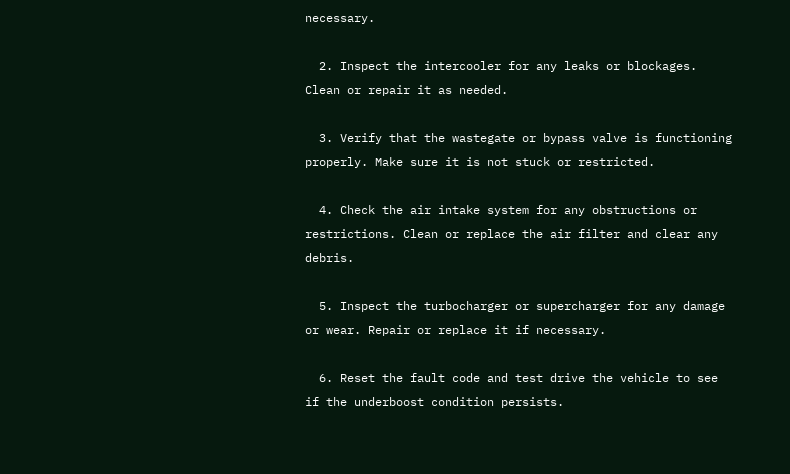necessary.

  2. Inspect the intercooler for any leaks or blockages. Clean or repair it as needed.

  3. Verify that the wastegate or bypass valve is functioning properly. Make sure it is not stuck or restricted.

  4. Check the air intake system for any obstructions or restrictions. Clean or replace the air filter and clear any debris.

  5. Inspect the turbocharger or supercharger for any damage or wear. Repair or replace it if necessary.

  6. Reset the fault code and test drive the vehicle to see if the underboost condition persists.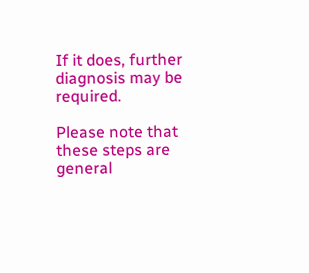If it does, further diagnosis may be required.

Please note that these steps are general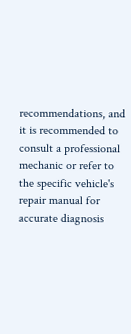recommendations, and it is recommended to consult a professional mechanic or refer to the specific vehicle's repair manual for accurate diagnosis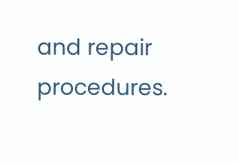and repair procedures.